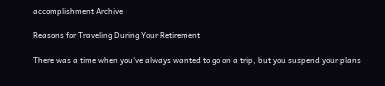accomplishment Archive

Reasons for Traveling During Your Retirement

There was a time when you’ve always wanted to go on a trip, but you suspend your plans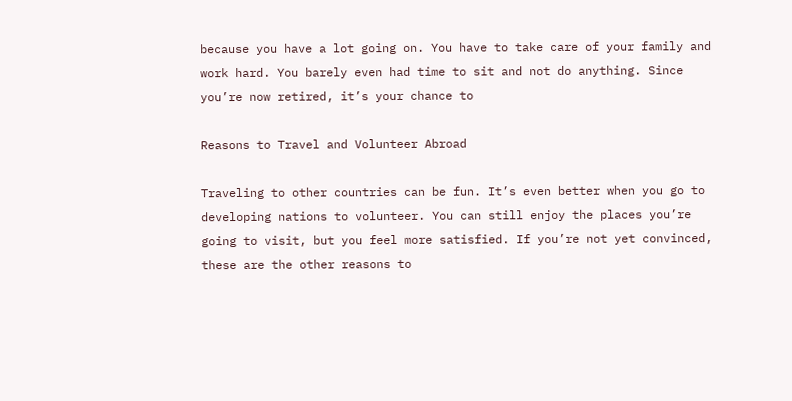because you have a lot going on. You have to take care of your family and work hard. You barely even had time to sit and not do anything. Since you’re now retired, it’s your chance to

Reasons to Travel and Volunteer Abroad

Traveling to other countries can be fun. It’s even better when you go to developing nations to volunteer. You can still enjoy the places you’re going to visit, but you feel more satisfied. If you’re not yet convinced, these are the other reasons to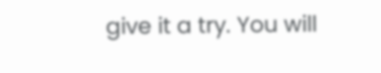give it a try. You will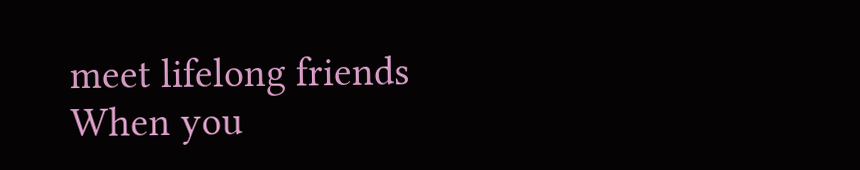meet lifelong friends When you